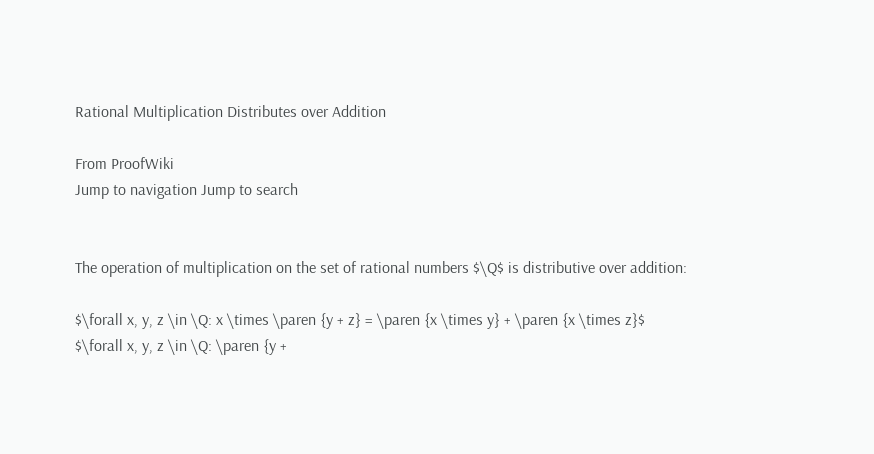Rational Multiplication Distributes over Addition

From ProofWiki
Jump to navigation Jump to search


The operation of multiplication on the set of rational numbers $\Q$ is distributive over addition:

$\forall x, y, z \in \Q: x \times \paren {y + z} = \paren {x \times y} + \paren {x \times z}$
$\forall x, y, z \in \Q: \paren {y +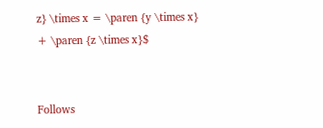z} \times x = \paren {y \times x} + \paren {z \times x}$


Follows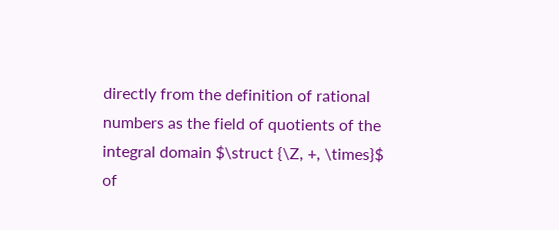directly from the definition of rational numbers as the field of quotients of the integral domain $\struct {\Z, +, \times}$ of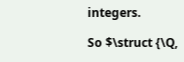integers.

So $\struct {\Q,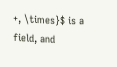+, \times}$ is a field, and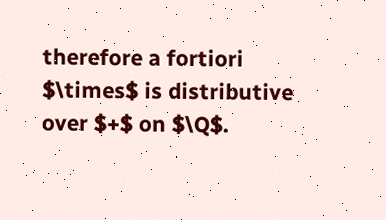therefore a fortiori $\times$ is distributive over $+$ on $\Q$.